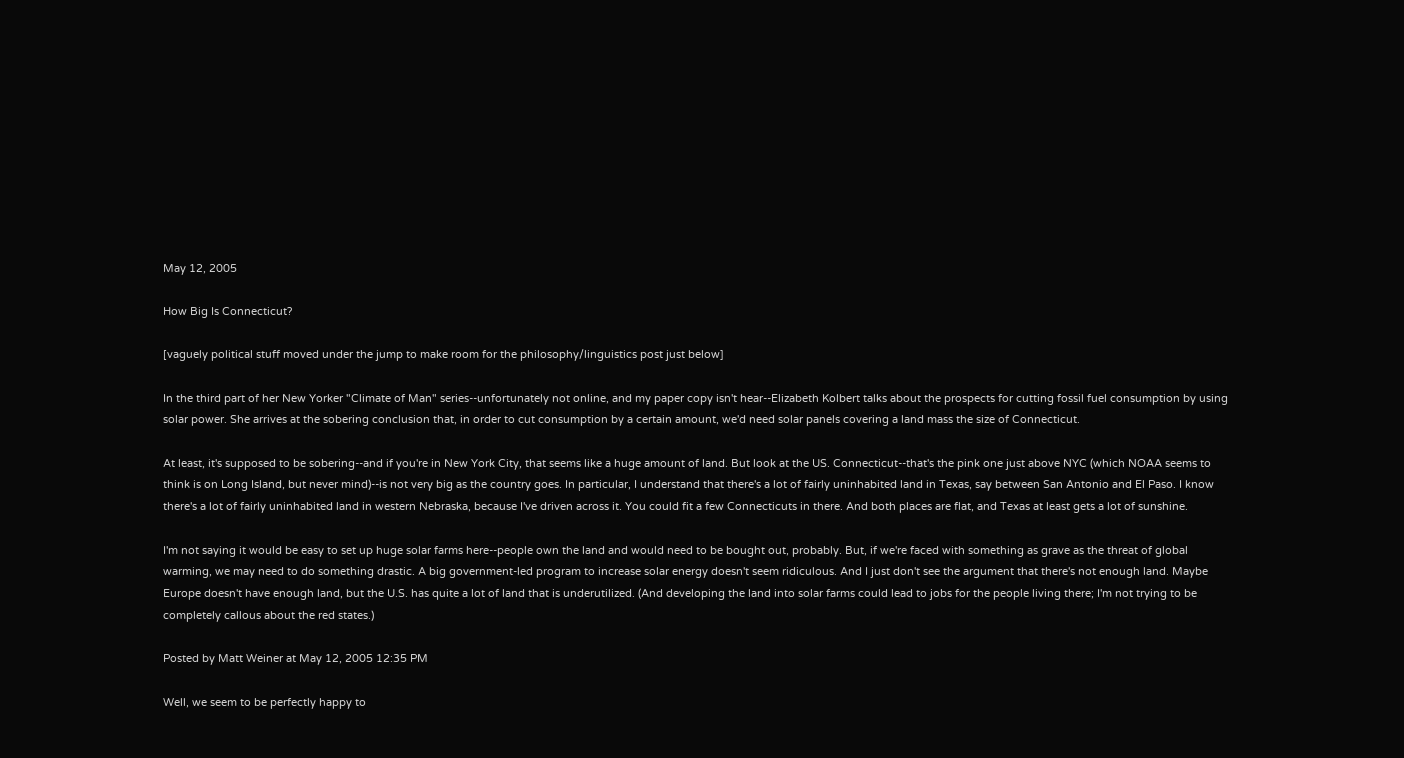May 12, 2005

How Big Is Connecticut?

[vaguely political stuff moved under the jump to make room for the philosophy/linguistics post just below]

In the third part of her New Yorker "Climate of Man" series--unfortunately not online, and my paper copy isn't hear--Elizabeth Kolbert talks about the prospects for cutting fossil fuel consumption by using solar power. She arrives at the sobering conclusion that, in order to cut consumption by a certain amount, we'd need solar panels covering a land mass the size of Connecticut.

At least, it's supposed to be sobering--and if you're in New York City, that seems like a huge amount of land. But look at the US. Connecticut--that's the pink one just above NYC (which NOAA seems to think is on Long Island, but never mind)--is not very big as the country goes. In particular, I understand that there's a lot of fairly uninhabited land in Texas, say between San Antonio and El Paso. I know there's a lot of fairly uninhabited land in western Nebraska, because I've driven across it. You could fit a few Connecticuts in there. And both places are flat, and Texas at least gets a lot of sunshine.

I'm not saying it would be easy to set up huge solar farms here--people own the land and would need to be bought out, probably. But, if we're faced with something as grave as the threat of global warming, we may need to do something drastic. A big government-led program to increase solar energy doesn't seem ridiculous. And I just don't see the argument that there's not enough land. Maybe Europe doesn't have enough land, but the U.S. has quite a lot of land that is underutilized. (And developing the land into solar farms could lead to jobs for the people living there; I'm not trying to be completely callous about the red states.)

Posted by Matt Weiner at May 12, 2005 12:35 PM

Well, we seem to be perfectly happy to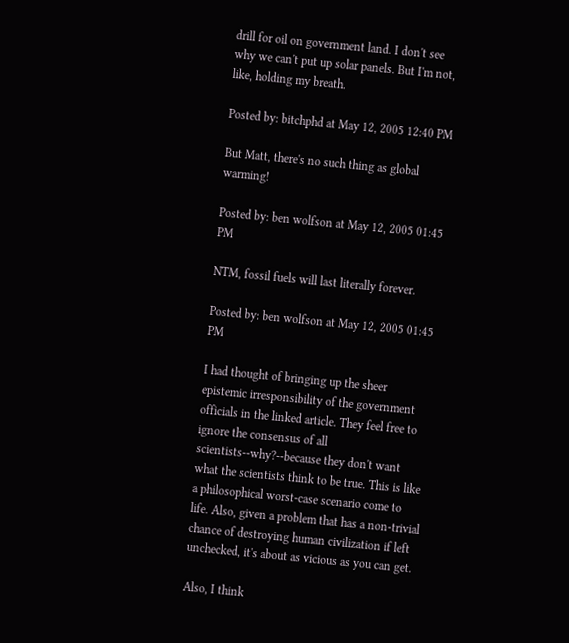drill for oil on government land. I don't see why we can't put up solar panels. But I'm not, like, holding my breath.

Posted by: bitchphd at May 12, 2005 12:40 PM

But Matt, there's no such thing as global warming!

Posted by: ben wolfson at May 12, 2005 01:45 PM

NTM, fossil fuels will last literally forever.

Posted by: ben wolfson at May 12, 2005 01:45 PM

I had thought of bringing up the sheer epistemic irresponsibility of the government officials in the linked article. They feel free to ignore the consensus of all scientists--why?--because they don't want what the scientists think to be true. This is like a philosophical worst-case scenario come to life. Also, given a problem that has a non-trivial chance of destroying human civilization if left unchecked, it's about as vicious as you can get.

Also, I think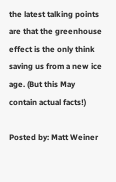the latest talking points are that the greenhouse effect is the only think saving us from a new ice age. (But this May contain actual facts!)

Posted by: Matt Weiner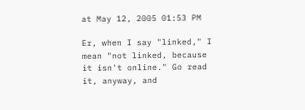at May 12, 2005 01:53 PM

Er, when I say "linked," I mean "not linked, because it isn't online." Go read it, anyway, and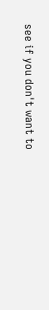see if you don't want to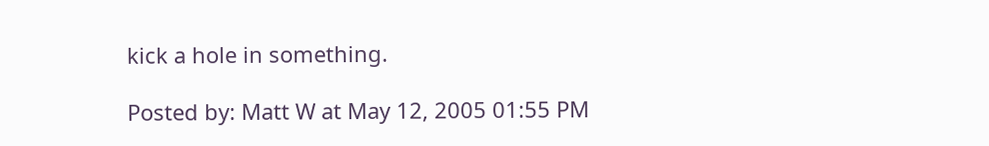kick a hole in something.

Posted by: Matt W at May 12, 2005 01:55 PM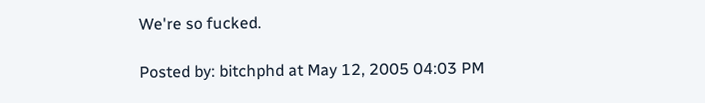We're so fucked.

Posted by: bitchphd at May 12, 2005 04:03 PM